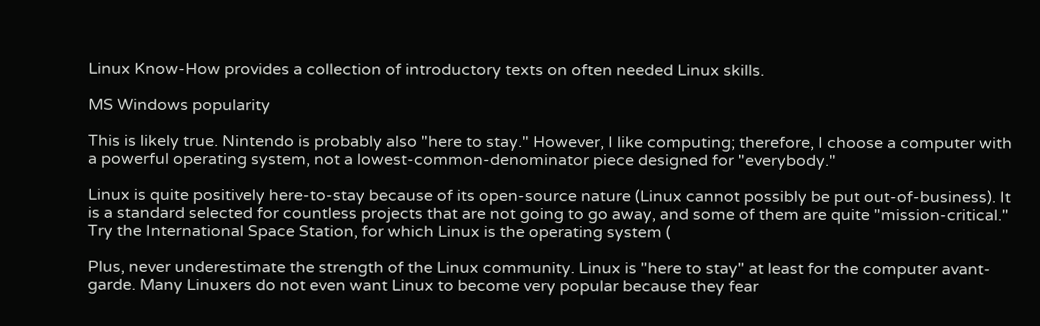Linux Know-How provides a collection of introductory texts on often needed Linux skills.

MS Windows popularity

This is likely true. Nintendo is probably also "here to stay." However, I like computing; therefore, I choose a computer with a powerful operating system, not a lowest-common-denominator piece designed for "everybody."

Linux is quite positively here-to-stay because of its open-source nature (Linux cannot possibly be put out-of-business). It is a standard selected for countless projects that are not going to go away, and some of them are quite "mission-critical." Try the International Space Station, for which Linux is the operating system (

Plus, never underestimate the strength of the Linux community. Linux is "here to stay" at least for the computer avant-garde. Many Linuxers do not even want Linux to become very popular because they fear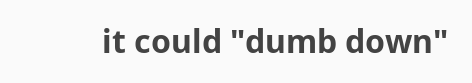it could "dumb down"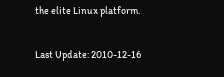the elite Linux platform.

Last Update: 2010-12-16